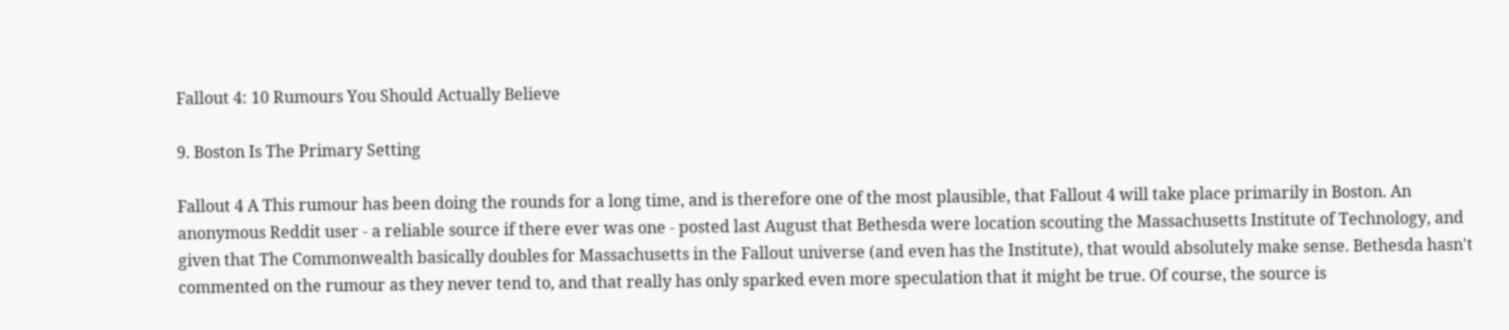Fallout 4: 10 Rumours You Should Actually Believe

9. Boston Is The Primary Setting

Fallout 4 A This rumour has been doing the rounds for a long time, and is therefore one of the most plausible, that Fallout 4 will take place primarily in Boston. An anonymous Reddit user - a reliable source if there ever was one - posted last August that Bethesda were location scouting the Massachusetts Institute of Technology, and given that The Commonwealth basically doubles for Massachusetts in the Fallout universe (and even has the Institute), that would absolutely make sense. Bethesda hasn't commented on the rumour as they never tend to, and that really has only sparked even more speculation that it might be true. Of course, the source is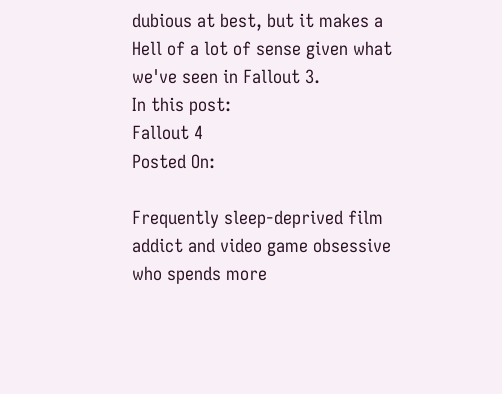dubious at best, but it makes a Hell of a lot of sense given what we've seen in Fallout 3.
In this post:
Fallout 4
Posted On:

Frequently sleep-deprived film addict and video game obsessive who spends more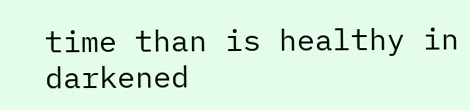time than is healthy in darkened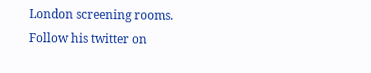London screening rooms. Follow his twitter on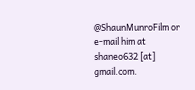@ShaunMunroFilm or e-mail him at shaneo632 [at] gmail.com.